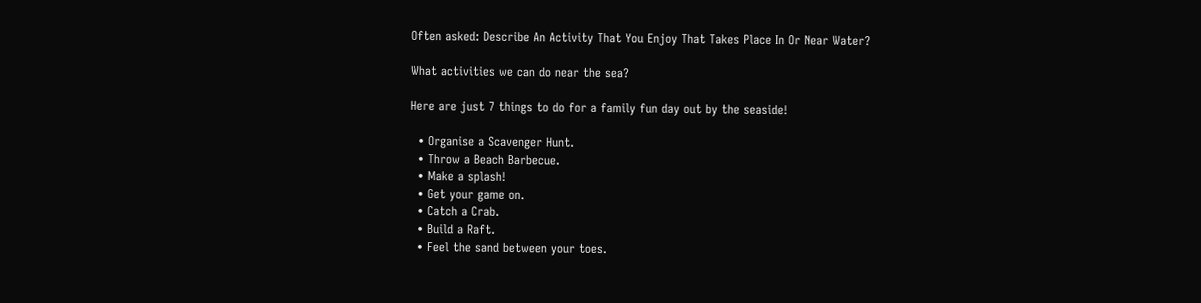Often asked: Describe An Activity That You Enjoy That Takes Place In Or Near Water?

What activities we can do near the sea?

Here are just 7 things to do for a family fun day out by the seaside!

  • Organise a Scavenger Hunt.
  • Throw a Beach Barbecue.
  • Make a splash!
  • Get your game on.
  • Catch a Crab.
  • Build a Raft.
  • Feel the sand between your toes.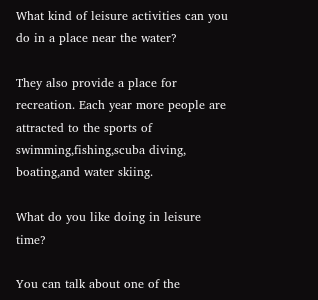What kind of leisure activities can you do in a place near the water?

They also provide a place for recreation. Each year more people are attracted to the sports of swimming,fishing,scuba diving, boating,and water skiing.

What do you like doing in leisure time?

You can talk about one of the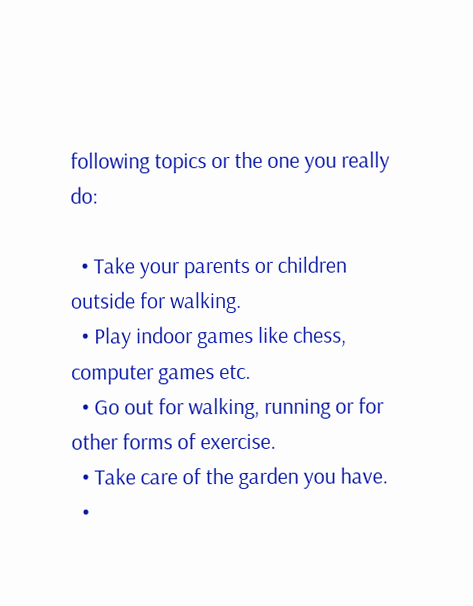following topics or the one you really do:

  • Take your parents or children outside for walking.
  • Play indoor games like chess, computer games etc.
  • Go out for walking, running or for other forms of exercise.
  • Take care of the garden you have.
  •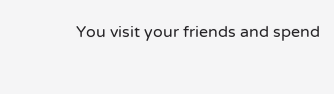You visit your friends and spend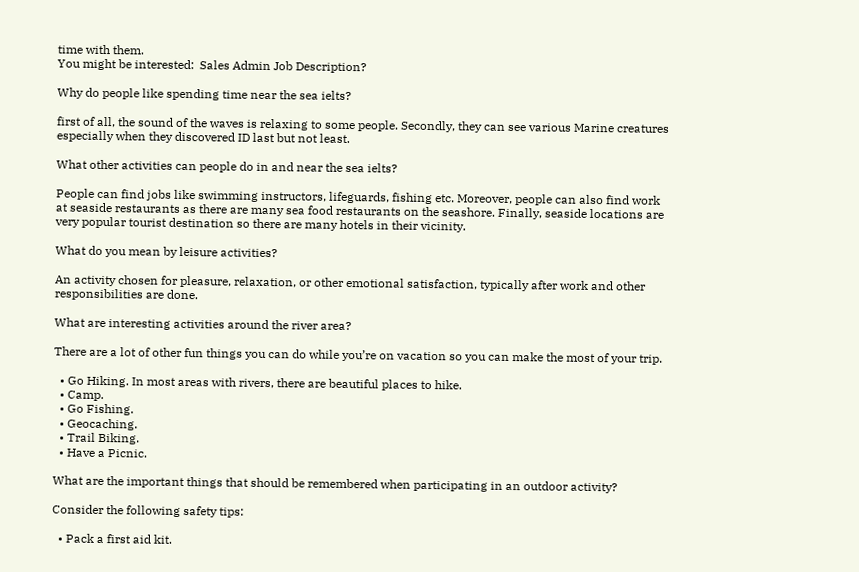time with them.
You might be interested:  Sales Admin Job Description?

Why do people like spending time near the sea ielts?

first of all, the sound of the waves is relaxing to some people. Secondly, they can see various Marine creatures especially when they discovered ID last but not least.

What other activities can people do in and near the sea ielts?

People can find jobs like swimming instructors, lifeguards, fishing etc. Moreover, people can also find work at seaside restaurants as there are many sea food restaurants on the seashore. Finally, seaside locations are very popular tourist destination so there are many hotels in their vicinity.

What do you mean by leisure activities?

An activity chosen for pleasure, relaxation, or other emotional satisfaction, typically after work and other responsibilities are done.

What are interesting activities around the river area?

There are a lot of other fun things you can do while you’re on vacation so you can make the most of your trip.

  • Go Hiking. In most areas with rivers, there are beautiful places to hike.
  • Camp.
  • Go Fishing.
  • Geocaching.
  • Trail Biking.
  • Have a Picnic.

What are the important things that should be remembered when participating in an outdoor activity?

Consider the following safety tips:

  • Pack a first aid kit.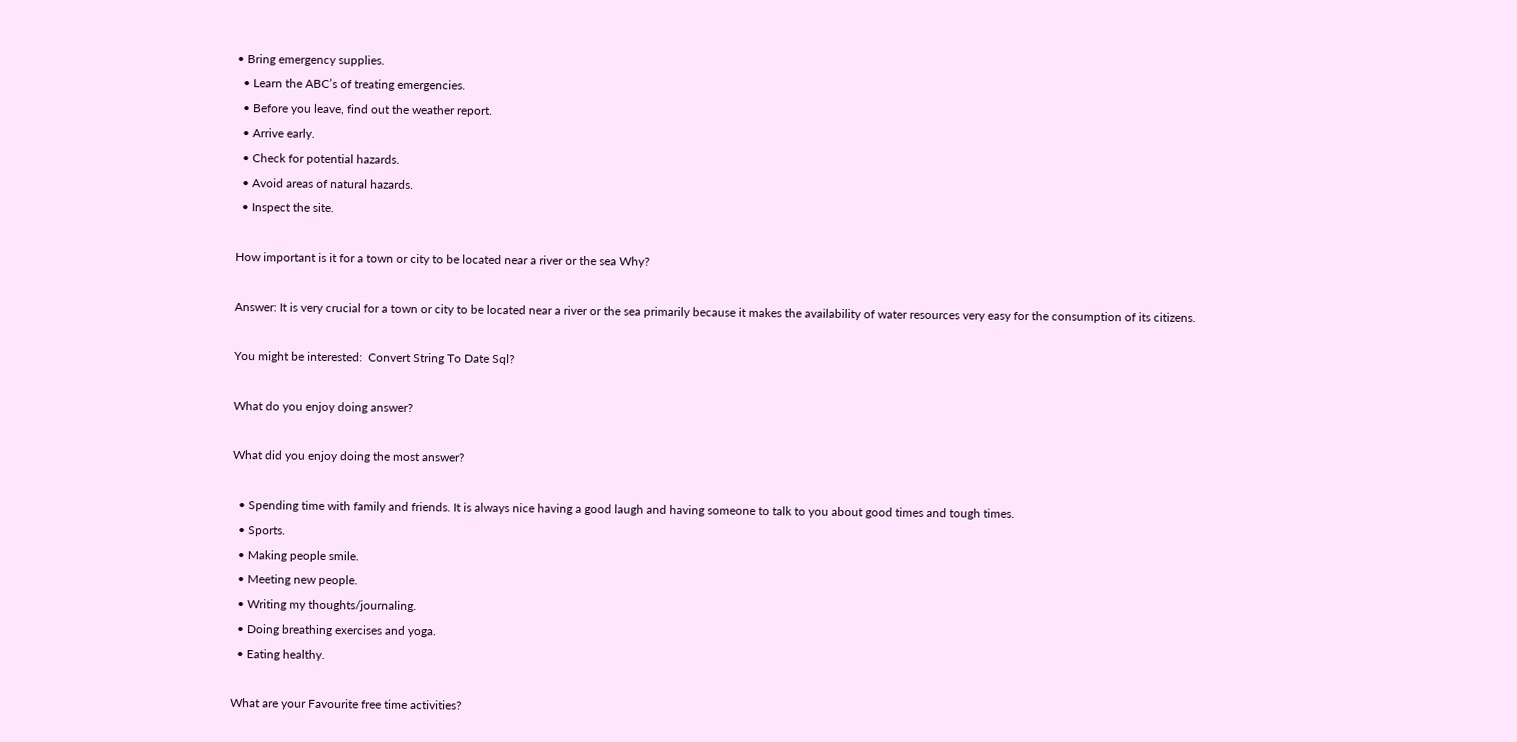• Bring emergency supplies.
  • Learn the ABC’s of treating emergencies.
  • Before you leave, find out the weather report.
  • Arrive early.
  • Check for potential hazards.
  • Avoid areas of natural hazards.
  • Inspect the site.

How important is it for a town or city to be located near a river or the sea Why?

Answer: It is very crucial for a town or city to be located near a river or the sea primarily because it makes the availability of water resources very easy for the consumption of its citizens.

You might be interested:  Convert String To Date Sql?

What do you enjoy doing answer?

What did you enjoy doing the most answer?

  • Spending time with family and friends. It is always nice having a good laugh and having someone to talk to you about good times and tough times.
  • Sports.
  • Making people smile.
  • Meeting new people.
  • Writing my thoughts/journaling.
  • Doing breathing exercises and yoga.
  • Eating healthy.

What are your Favourite free time activities?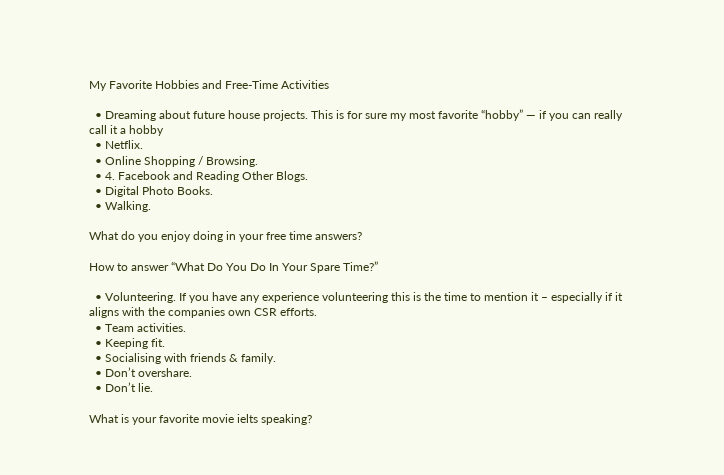My Favorite Hobbies and Free-Time Activities

  • Dreaming about future house projects. This is for sure my most favorite “hobby” — if you can really call it a hobby
  • Netflix.
  • Online Shopping / Browsing.
  • 4. Facebook and Reading Other Blogs.
  • Digital Photo Books.
  • Walking.

What do you enjoy doing in your free time answers?

How to answer “What Do You Do In Your Spare Time?”

  • Volunteering. If you have any experience volunteering this is the time to mention it – especially if it aligns with the companies own CSR efforts.
  • Team activities.
  • Keeping fit.
  • Socialising with friends & family.
  • Don’t overshare.
  • Don’t lie.

What is your favorite movie ielts speaking?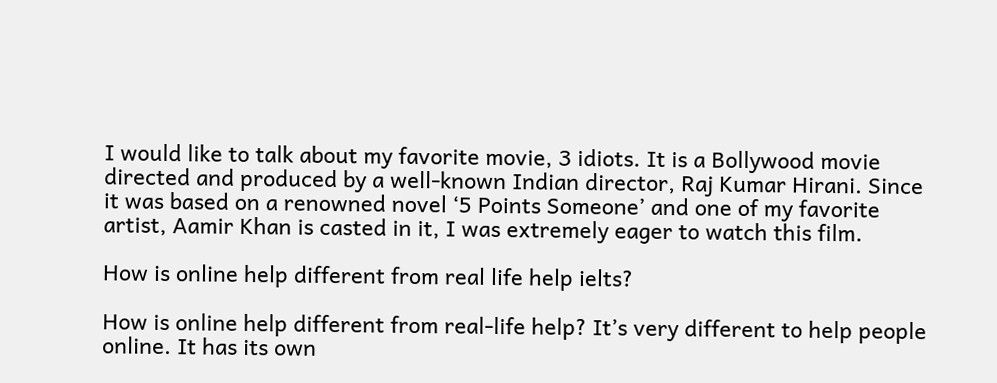I would like to talk about my favorite movie, 3 idiots. It is a Bollywood movie directed and produced by a well-known Indian director, Raj Kumar Hirani. Since it was based on a renowned novel ‘5 Points Someone’ and one of my favorite artist, Aamir Khan is casted in it, I was extremely eager to watch this film.

How is online help different from real life help ielts?

How is online help different from real-life help? It’s very different to help people online. It has its own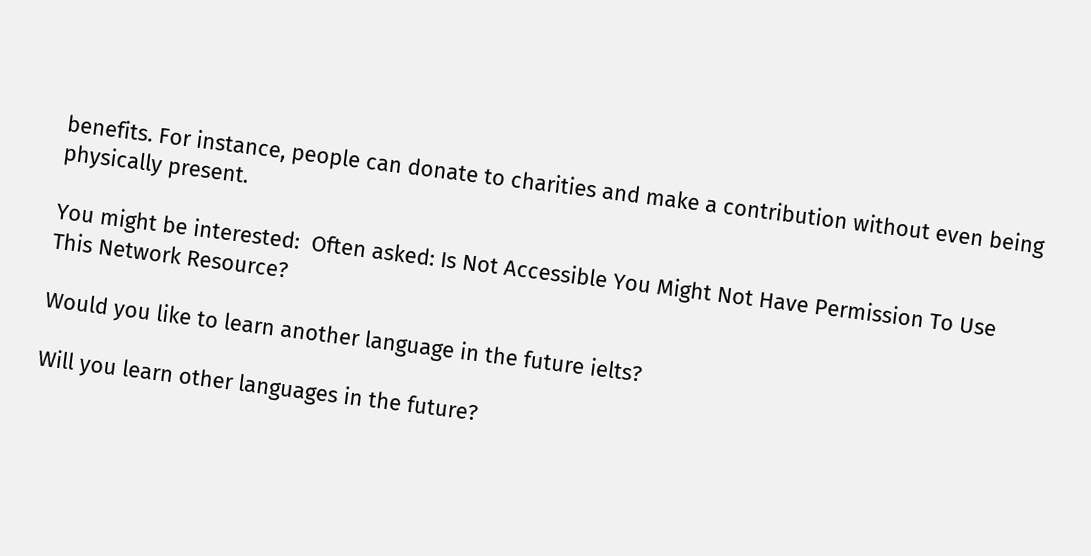benefits. For instance, people can donate to charities and make a contribution without even being physically present.

You might be interested:  Often asked: Is Not Accessible You Might Not Have Permission To Use This Network Resource?

Would you like to learn another language in the future ielts?

Will you learn other languages in the future?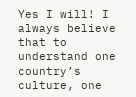Yes I will! I always believe that to understand one country’s culture, one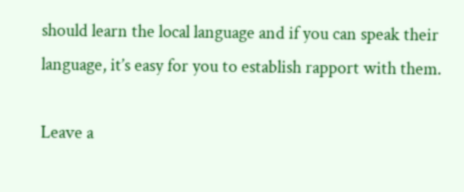should learn the local language and if you can speak their language, it’s easy for you to establish rapport with them.

Leave a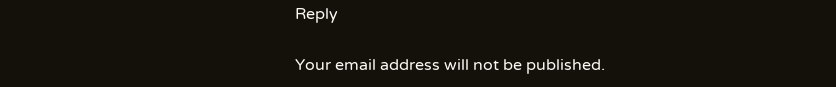Reply

Your email address will not be published.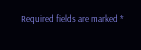Required fields are marked *